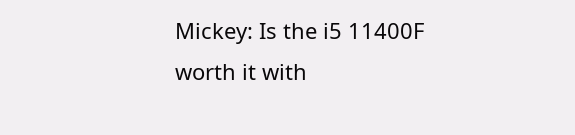Mickey: Is the i5 11400F worth it with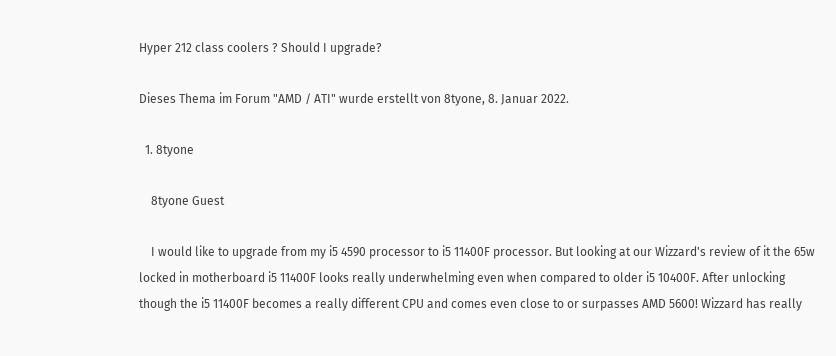Hyper 212 class coolers ? Should I upgrade?

Dieses Thema im Forum "AMD / ATI" wurde erstellt von 8tyone, 8. Januar 2022.

  1. 8tyone

    8tyone Guest

    I would like to upgrade from my i5 4590 processor to i5 11400F processor. But looking at our Wizzard's review of it the 65w locked in motherboard i5 11400F looks really underwhelming even when compared to older i5 10400F. After unlocking though the i5 11400F becomes a really different CPU and comes even close to or surpasses AMD 5600! Wizzard has really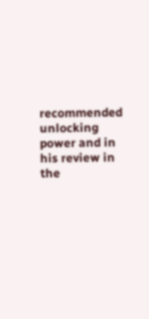recommended unlocking power and in his review in the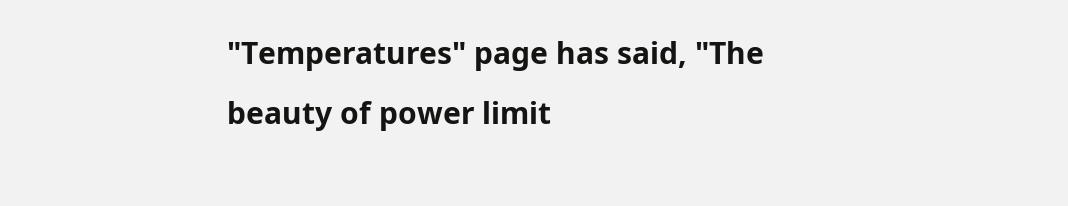"Temperatures" page has said, "The beauty of power limit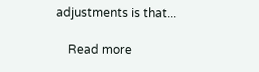adjustments is that...

    Read more